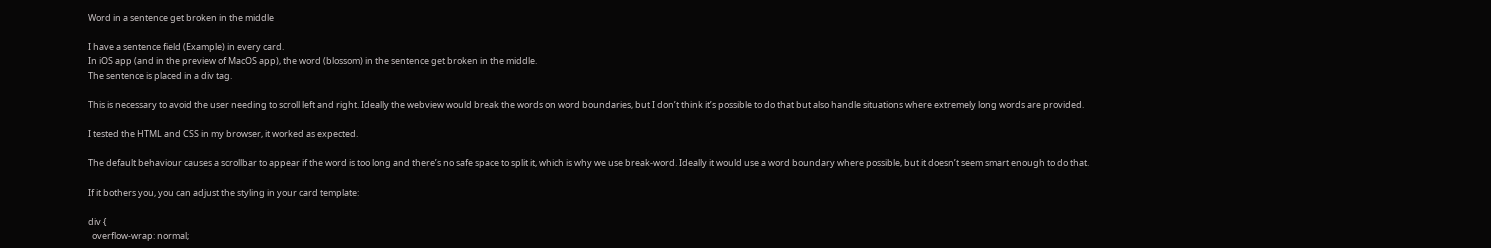Word in a sentence get broken in the middle

I have a sentence field (Example) in every card.
In iOS app (and in the preview of MacOS app), the word (blossom) in the sentence get broken in the middle.
The sentence is placed in a div tag.

This is necessary to avoid the user needing to scroll left and right. Ideally the webview would break the words on word boundaries, but I don’t think it’s possible to do that but also handle situations where extremely long words are provided.

I tested the HTML and CSS in my browser, it worked as expected.

The default behaviour causes a scrollbar to appear if the word is too long and there’s no safe space to split it, which is why we use break-word. Ideally it would use a word boundary where possible, but it doesn’t seem smart enough to do that.

If it bothers you, you can adjust the styling in your card template:

div {
  overflow-wrap: normal;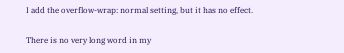I add the overflow-wrap: normal setting, but it has no effect.

There is no very long word in my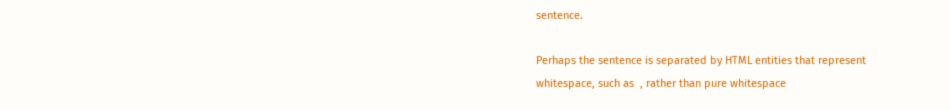sentence.

Perhaps the sentence is separated by HTML entities that represent whitespace, such as  , rather than pure whitespace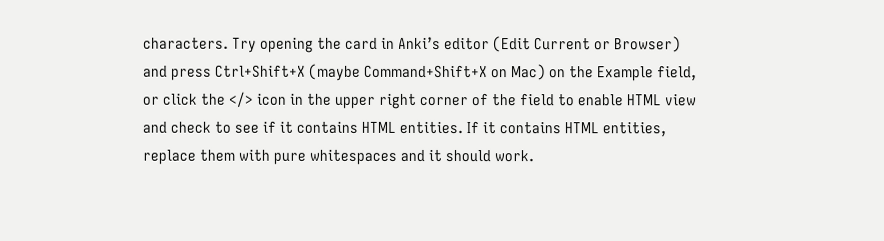characters. Try opening the card in Anki’s editor (Edit Current or Browser) and press Ctrl+Shift+X (maybe Command+Shift+X on Mac) on the Example field, or click the </> icon in the upper right corner of the field to enable HTML view and check to see if it contains HTML entities. If it contains HTML entities, replace them with pure whitespaces and it should work.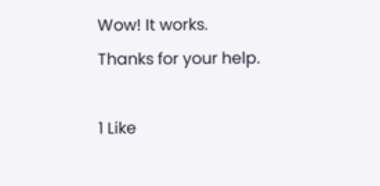Wow! It works.
Thanks for your help.

1 Like